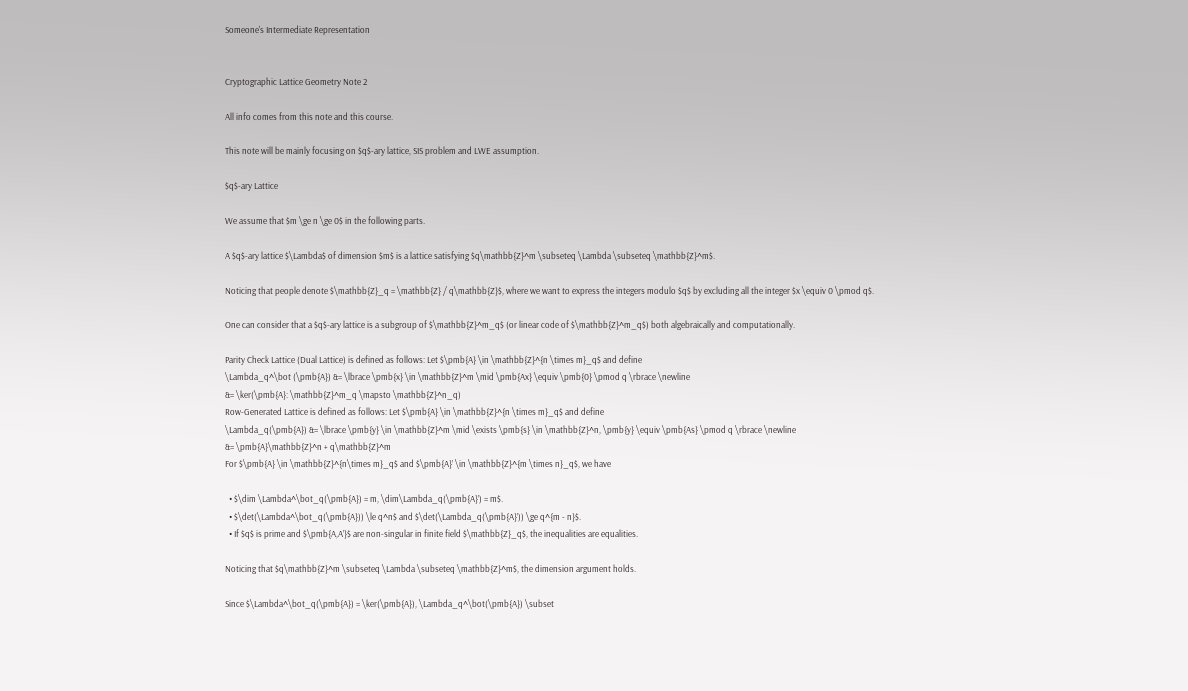Someone's Intermediate Representation


Cryptographic Lattice Geometry Note 2

All info comes from this note and this course.

This note will be mainly focusing on $q$-ary lattice, SIS problem and LWE assumption.

$q$-ary Lattice

We assume that $m \ge n \ge 0$ in the following parts.

A $q$-ary lattice $\Lambda$ of dimension $m$ is a lattice satisfying $q\mathbb{Z}^m \subseteq \Lambda \subseteq \mathbb{Z}^m$.

Noticing that people denote $\mathbb{Z}_q = \mathbb{Z} / q\mathbb{Z}$, where we want to express the integers modulo $q$ by excluding all the integer $x \equiv 0 \pmod q$.

One can consider that a $q$-ary lattice is a subgroup of $\mathbb{Z}^m_q$ (or linear code of $\mathbb{Z}^m_q$) both algebraically and computationally.

Parity Check Lattice (Dual Lattice) is defined as follows: Let $\pmb{A} \in \mathbb{Z}^{n \times m}_q$ and define
\Lambda_q^\bot (\pmb{A}) &= \lbrace \pmb{x} \in \mathbb{Z}^m \mid \pmb{Ax} \equiv \pmb{0} \pmod q \rbrace \newline
&= \ker(\pmb{A}: \mathbb{Z}^m_q \mapsto \mathbb{Z}^n_q)
Row-Generated Lattice is defined as follows: Let $\pmb{A} \in \mathbb{Z}^{n \times m}_q$ and define
\Lambda_q(\pmb{A}) &= \lbrace \pmb{y} \in \mathbb{Z}^m \mid \exists \pmb{s} \in \mathbb{Z}^n, \pmb{y} \equiv \pmb{As} \pmod q \rbrace \newline
&= \pmb{A}\mathbb{Z}^n + q\mathbb{Z}^m
For $\pmb{A} \in \mathbb{Z}^{n\times m}_q$ and $\pmb{A}’ \in \mathbb{Z}^{m \times n}_q$, we have

  • $\dim \Lambda^\bot_q(\pmb{A}) = m, \dim\Lambda_q(\pmb{A}’) = m$.
  • $\det(\Lambda^\bot_q(\pmb{A})) \le q^n$ and $\det(\Lambda_q(\pmb{A}’)) \ge q^{m - n}$.
  • If $q$ is prime and $\pmb{A,A’}$ are non-singular in finite field $\mathbb{Z}_q$, the inequalities are equalities.

Noticing that $q\mathbb{Z}^m \subseteq \Lambda \subseteq \mathbb{Z}^m$, the dimension argument holds.

Since $\Lambda^\bot_q(\pmb{A}) = \ker(\pmb{A}), \Lambda_q^\bot(\pmb{A}) \subset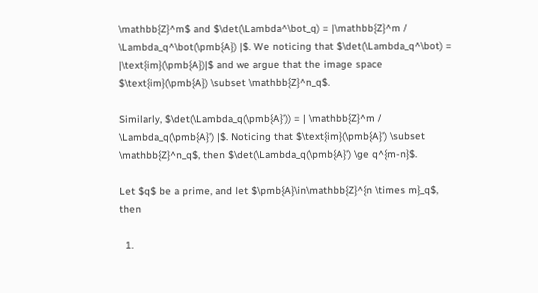\mathbb{Z}^m$ and $\det(\Lambda^\bot_q) = |\mathbb{Z}^m / \Lambda_q^\bot(\pmb{A}) |$. We noticing that $\det(\Lambda_q^\bot) = |\text{im}(\pmb{A})|$ and we argue that the image space $\text{im}(\pmb{A}) \subset \mathbb{Z}^n_q$.

Similarly, $\det(\Lambda_q(\pmb{A}’)) = | \mathbb{Z}^m / \Lambda_q(\pmb{A}’) |$. Noticing that $\text{im}(\pmb{A}’) \subset \mathbb{Z}^n_q$, then $\det(\Lambda_q(\pmb{A}’) \ge q^{m-n}$.

Let $q$ be a prime, and let $\pmb{A}\in\mathbb{Z}^{n \times m}_q$, then

  1.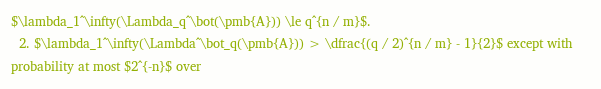$\lambda_1^\infty(\Lambda_q^\bot(\pmb{A})) \le q^{n / m}$.
  2. $\lambda_1^\infty(\Lambda^\bot_q(\pmb{A})) > \dfrac{(q / 2)^{n / m} - 1}{2}$ except with probability at most $2^{-n}$ over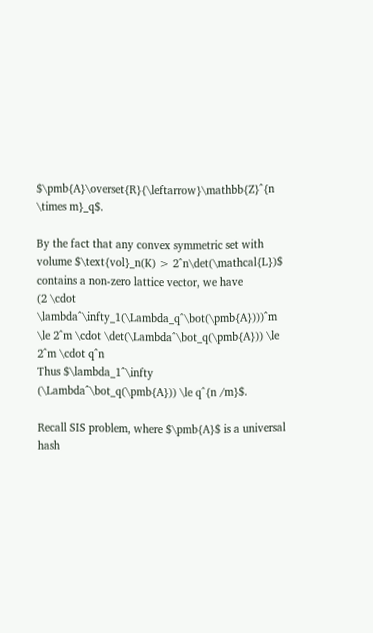$\pmb{A}\overset{R}{\leftarrow}\mathbb{Z}^{n \times m}_q$.

By the fact that any convex symmetric set with volume $\text{vol}_n(K) > 2^n\det(\mathcal{L})$ contains a non-zero lattice vector, we have
(2 \cdot \lambda^\infty_1(\Lambda_q^\bot(\pmb{A})))^m \le 2^m \cdot \det(\Lambda^\bot_q(\pmb{A})) \le 2^m \cdot q^n
Thus $\lambda_1^\infty (\Lambda^\bot_q(\pmb{A})) \le q^{n /m}$.

Recall SIS problem, where $\pmb{A}$ is a universal hash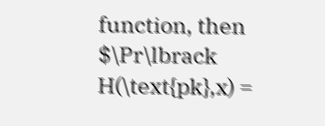function, then $\Pr\lbrack H(\text{pk},x) =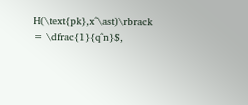H(\text{pk},x^\ast)\rbrack = \dfrac{1}{q^n}$,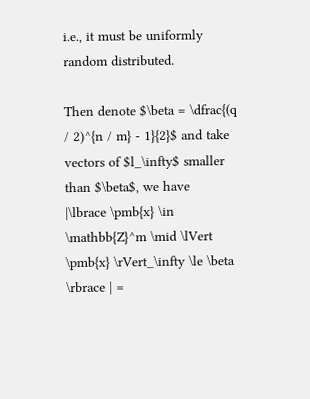i.e., it must be uniformly random distributed.

Then denote $\beta = \dfrac{(q / 2)^{n / m} - 1}{2}$ and take vectors of $l_\infty$ smaller than $\beta$, we have
|\lbrace \pmb{x} \in \mathbb{Z}^m \mid \lVert \pmb{x} \rVert_\infty \le \beta \rbrace | =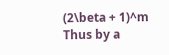(2\beta + 1)^m
Thus by a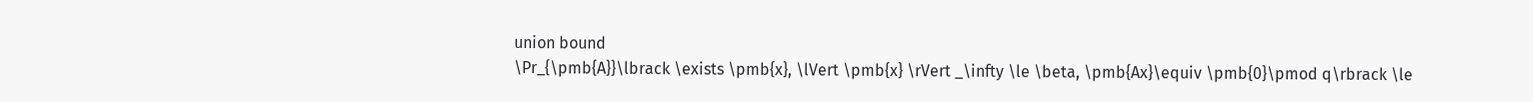union bound
\Pr_{\pmb{A}}\lbrack \exists \pmb{x}, \lVert \pmb{x} \rVert _\infty \le \beta, \pmb{Ax}\equiv \pmb{0}\pmod q\rbrack \le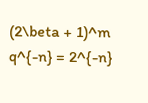(2\beta + 1)^m q^{-n} = 2^{-n}